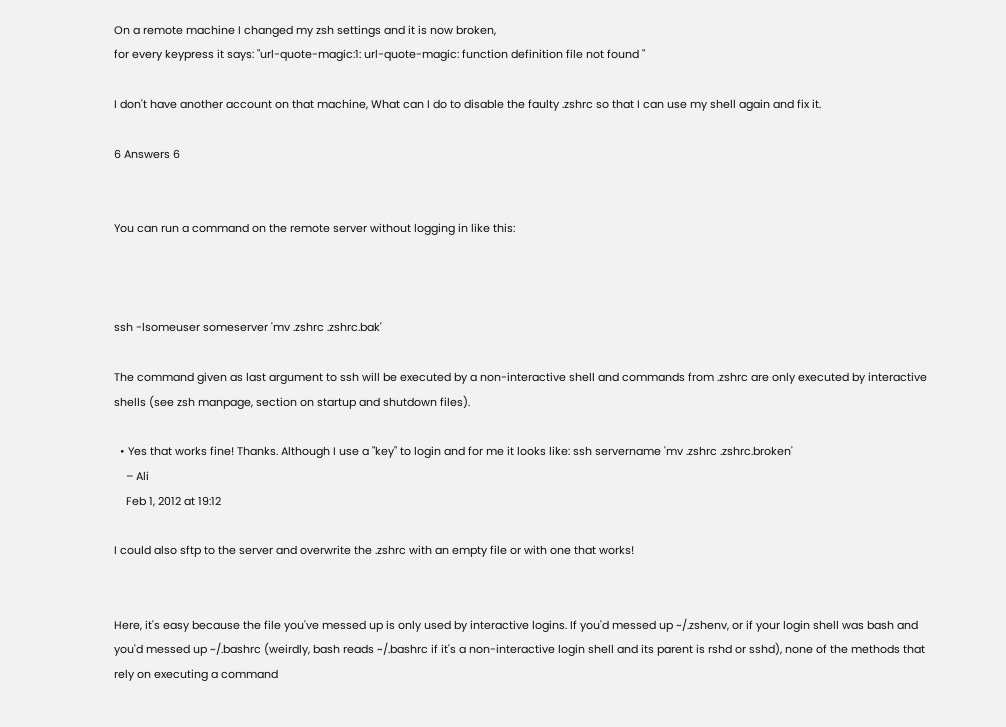On a remote machine I changed my zsh settings and it is now broken,
for every keypress it says: "url-quote-magic:1: url-quote-magic: function definition file not found "

I don't have another account on that machine, What can I do to disable the faulty .zshrc so that I can use my shell again and fix it.

6 Answers 6


You can run a command on the remote server without logging in like this:



ssh -lsomeuser someserver 'mv .zshrc .zshrc.bak'

The command given as last argument to ssh will be executed by a non-interactive shell and commands from .zshrc are only executed by interactive shells (see zsh manpage, section on startup and shutdown files).

  • Yes that works fine! Thanks. Although I use a "key" to login and for me it looks like: ssh servername 'mv .zshrc .zshrc.broken'
    – Ali
    Feb 1, 2012 at 19:12

I could also sftp to the server and overwrite the .zshrc with an empty file or with one that works!


Here, it's easy because the file you've messed up is only used by interactive logins. If you'd messed up ~/.zshenv, or if your login shell was bash and you'd messed up ~/.bashrc (weirdly, bash reads ~/.bashrc if it's a non-interactive login shell and its parent is rshd or sshd), none of the methods that rely on executing a command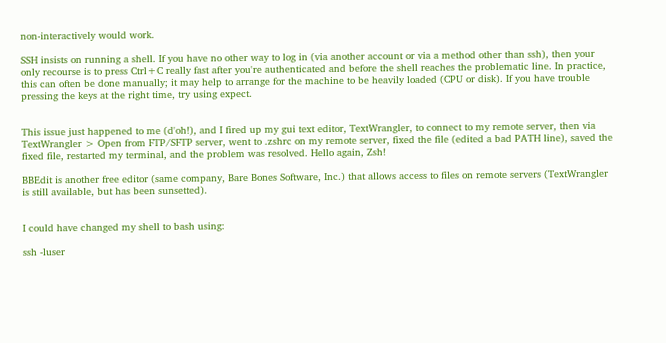non-interactively would work.

SSH insists on running a shell. If you have no other way to log in (via another account or via a method other than ssh), then your only recourse is to press Ctrl+C really fast after you're authenticated and before the shell reaches the problematic line. In practice, this can often be done manually; it may help to arrange for the machine to be heavily loaded (CPU or disk). If you have trouble pressing the keys at the right time, try using expect.


This issue just happened to me (d'oh!), and I fired up my gui text editor, TextWrangler, to connect to my remote server, then via TextWrangler > Open from FTP/SFTP server, went to .zshrc on my remote server, fixed the file (edited a bad PATH line), saved the fixed file, restarted my terminal, and the problem was resolved. Hello again, Zsh!

BBEdit is another free editor (same company, Bare Bones Software, Inc.) that allows access to files on remote servers (TextWrangler is still available, but has been sunsetted).


I could have changed my shell to bash using:

ssh -luser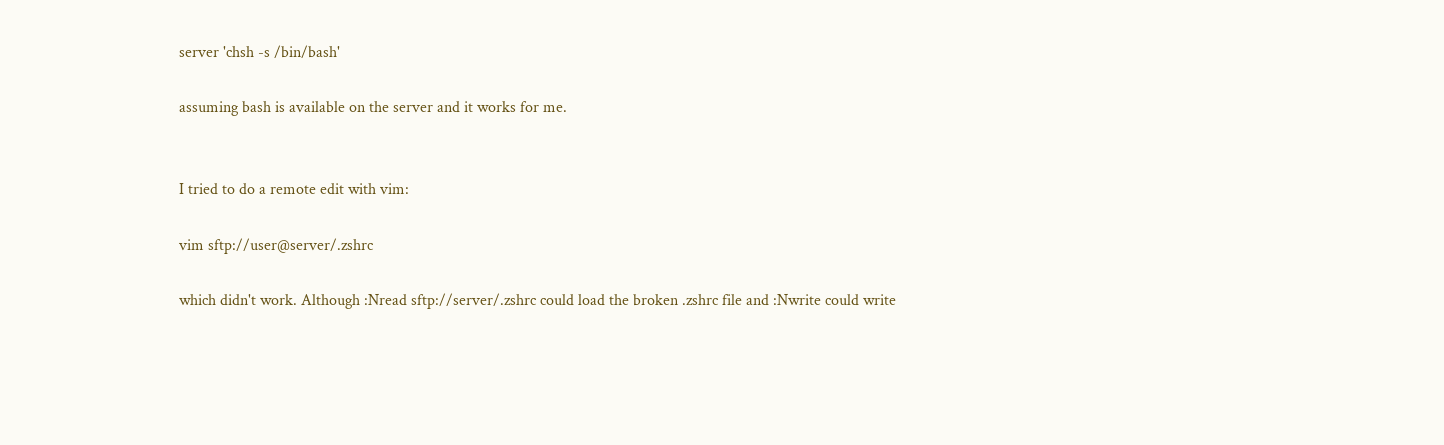server 'chsh -s /bin/bash'

assuming bash is available on the server and it works for me.


I tried to do a remote edit with vim:

vim sftp://user@server/.zshrc

which didn't work. Although :Nread sftp://server/.zshrc could load the broken .zshrc file and :Nwrite could write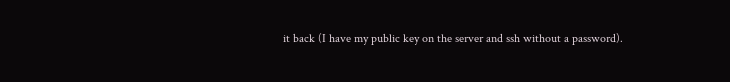it back (I have my public key on the server and ssh without a password).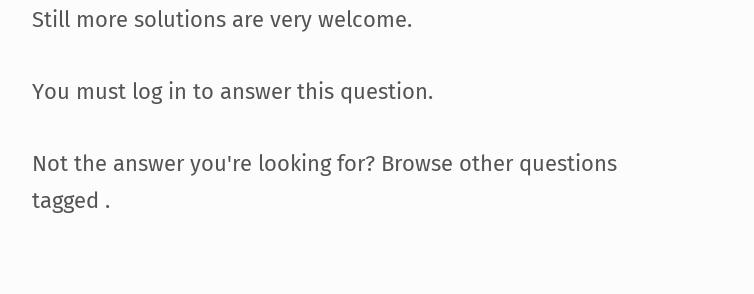Still more solutions are very welcome.

You must log in to answer this question.

Not the answer you're looking for? Browse other questions tagged .